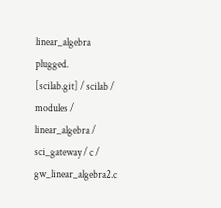linear_algebra plugged.
[scilab.git] / scilab / modules / linear_algebra / sci_gateway / c / gw_linear_algebra2.c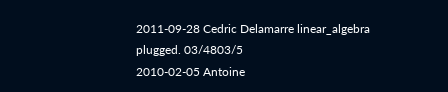2011-09-28 Cedric Delamarre linear_algebra plugged. 03/4803/5
2010-02-05 Antoine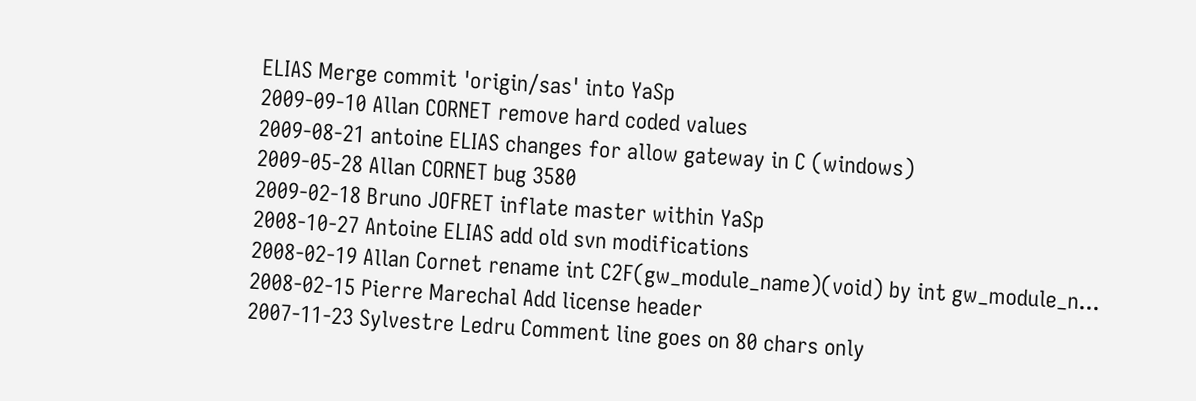ELIAS Merge commit 'origin/sas' into YaSp
2009-09-10 Allan CORNET remove hard coded values
2009-08-21 antoine ELIAS changes for allow gateway in C (windows)
2009-05-28 Allan CORNET bug 3580
2009-02-18 Bruno JOFRET inflate master within YaSp
2008-10-27 Antoine ELIAS add old svn modifications
2008-02-19 Allan Cornet rename int C2F(gw_module_name)(void) by int gw_module_n...
2008-02-15 Pierre Marechal Add license header
2007-11-23 Sylvestre Ledru Comment line goes on 80 chars only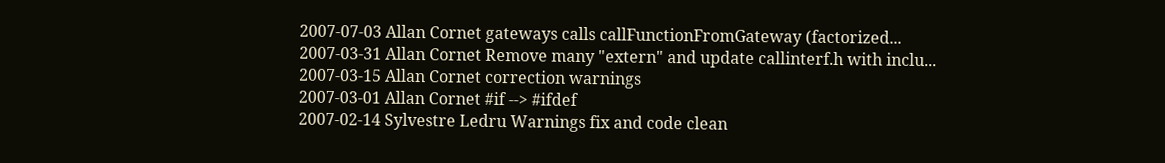2007-07-03 Allan Cornet gateways calls callFunctionFromGateway (factorized...
2007-03-31 Allan Cornet Remove many "extern" and update callinterf.h with inclu...
2007-03-15 Allan Cornet correction warnings
2007-03-01 Allan Cornet #if --> #ifdef
2007-02-14 Sylvestre Ledru Warnings fix and code clean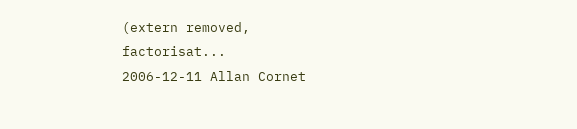(extern removed, factorisat...
2006-12-11 Allan Cornet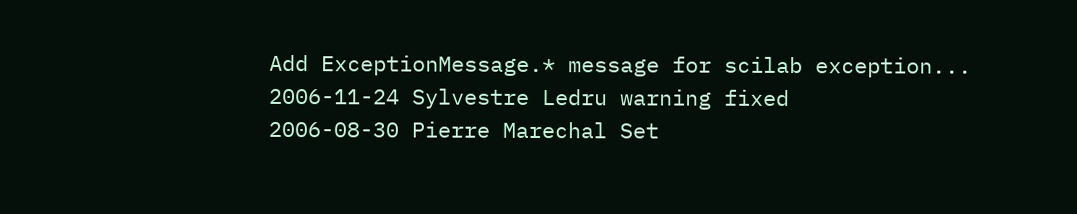Add ExceptionMessage.* message for scilab exception...
2006-11-24 Sylvestre Ledru warning fixed
2006-08-30 Pierre Marechal Set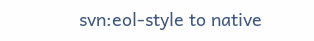svn:eol-style to native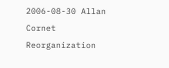2006-08-30 Allan Cornet Reorganization